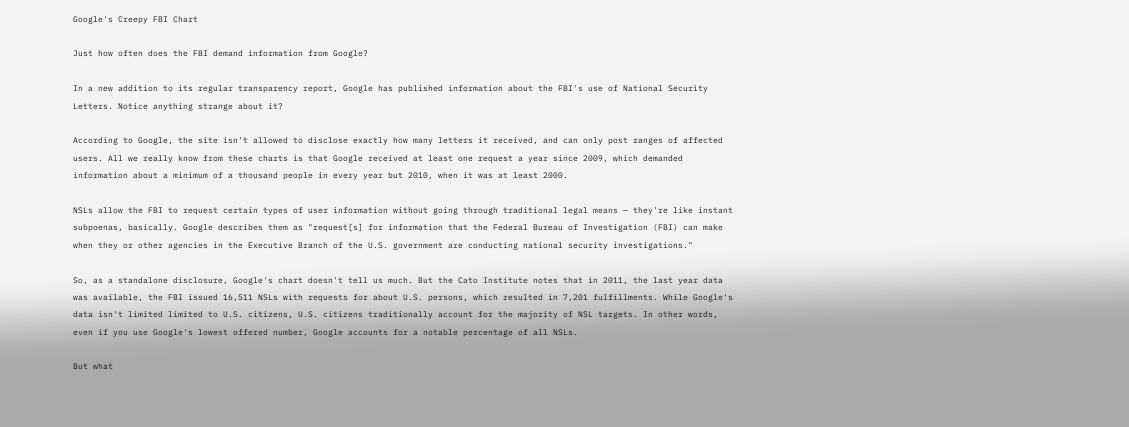Google's Creepy FBI Chart

Just how often does the FBI demand information from Google?

In a new addition to its regular transparency report, Google has published information about the FBI's use of National Security Letters. Notice anything strange about it?

According to Google, the site isn't allowed to disclose exactly how many letters it received, and can only post ranges of affected users. All we really know from these charts is that Google received at least one request a year since 2009, which demanded information about a minimum of a thousand people in every year but 2010, when it was at least 2000.

NSLs allow the FBI to request certain types of user information without going through traditional legal means — they're like instant subpoenas, basically. Google describes them as "request[s] for information that the Federal Bureau of Investigation (FBI) can make when they or other agencies in the Executive Branch of the U.S. government are conducting national security investigations."

So, as a standalone disclosure, Google's chart doesn't tell us much. But the Cato Institute notes that in 2011, the last year data was available, the FBI issued 16,511 NSLs with requests for about U.S. persons, which resulted in 7,201 fulfillments. While Google's data isn't limited limited to U.S. citizens, U.S. citizens traditionally account for the majority of NSL targets. In other words, even if you use Google's lowest offered number, Google accounts for a notable percentage of all NSLs.

But what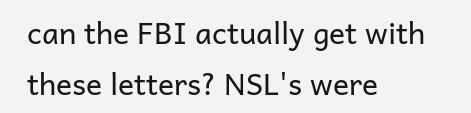can the FBI actually get with these letters? NSL's were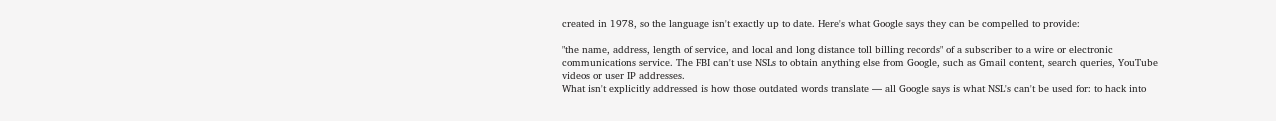created in 1978, so the language isn't exactly up to date. Here's what Google says they can be compelled to provide:

"the name, address, length of service, and local and long distance toll billing records" of a subscriber to a wire or electronic communications service. The FBI can't use NSLs to obtain anything else from Google, such as Gmail content, search queries, YouTube videos or user IP addresses.
What isn't explicitly addressed is how those outdated words translate — all Google says is what NSL's can't be used for: to hack into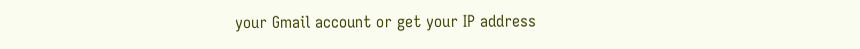your Gmail account or get your IP address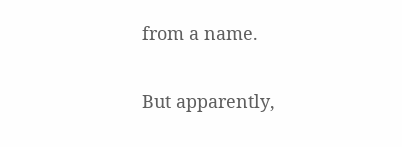from a name.

But apparently,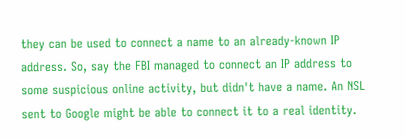they can be used to connect a name to an already-known IP address. So, say the FBI managed to connect an IP address to some suspicious online activity, but didn't have a name. An NSL sent to Google might be able to connect it to a real identity.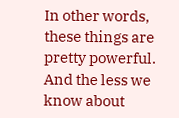In other words, these things are pretty powerful. And the less we know about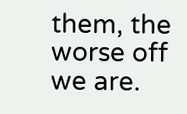them, the worse off we are.